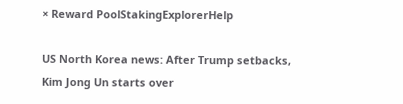× Reward PoolStakingExplorerHelp

US North Korea news: After Trump setbacks, Kim Jong Un starts over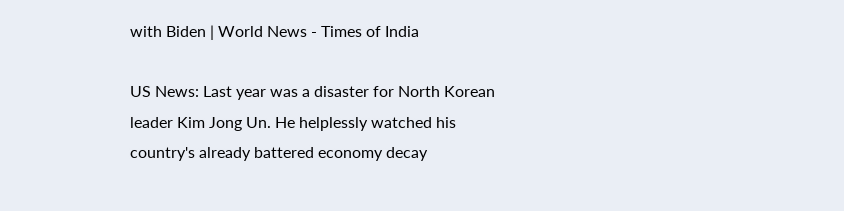with Biden | World News - Times of India

US News: Last year was a disaster for North Korean leader Kim Jong Un. He helplessly watched his country's already battered economy decay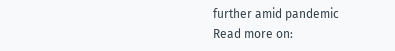further amid pandemic
Read more on: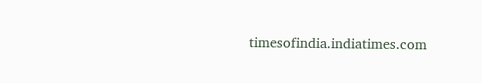timesofindia.indiatimes.com